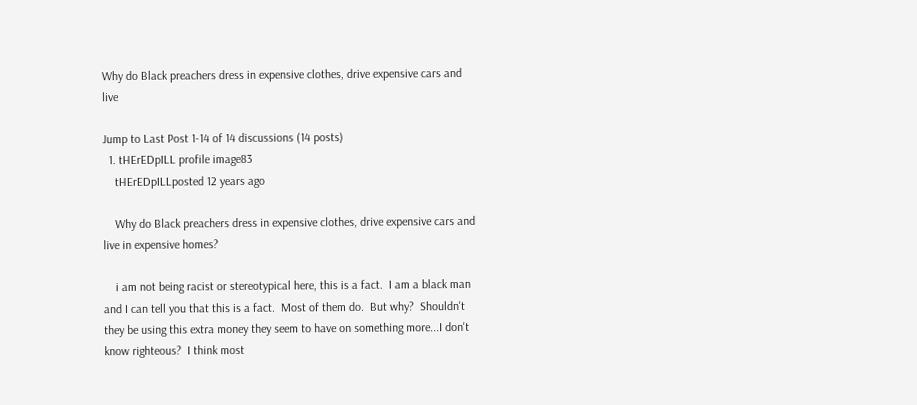Why do Black preachers dress in expensive clothes, drive expensive cars and live

Jump to Last Post 1-14 of 14 discussions (14 posts)
  1. tHErEDpILL profile image83
    tHErEDpILLposted 12 years ago

    Why do Black preachers dress in expensive clothes, drive expensive cars and live in expensive homes?

    i am not being racist or stereotypical here, this is a fact.  I am a black man and I can tell you that this is a fact.  Most of them do.  But why?  Shouldn't they be using this extra money they seem to have on something more...I don't know righteous?  I think most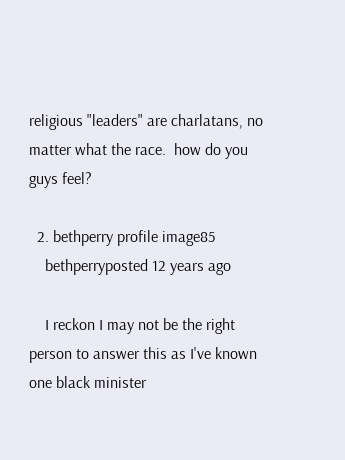religious "leaders" are charlatans, no matter what the race.  how do you guys feel?

  2. bethperry profile image85
    bethperryposted 12 years ago

    I reckon I may not be the right person to answer this as I've known one black minister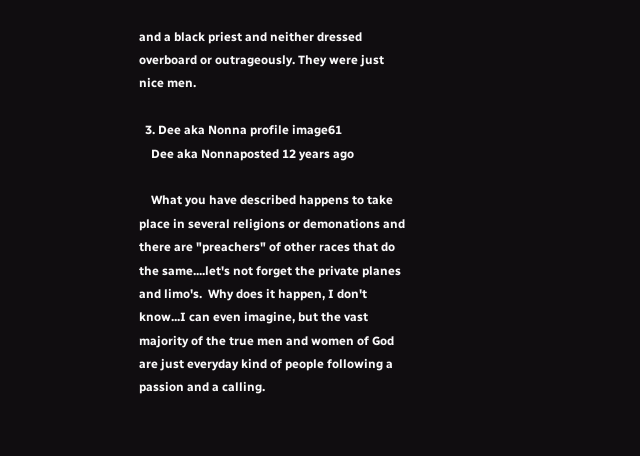and a black priest and neither dressed overboard or outrageously. They were just nice men.

  3. Dee aka Nonna profile image61
    Dee aka Nonnaposted 12 years ago

    What you have described happens to take place in several religions or demonations and there are "preachers" of other races that do the same....let's not forget the private planes and limo's.  Why does it happen, I don't know...I can even imagine, but the vast majority of the true men and women of God are just everyday kind of people following a passion and a calling.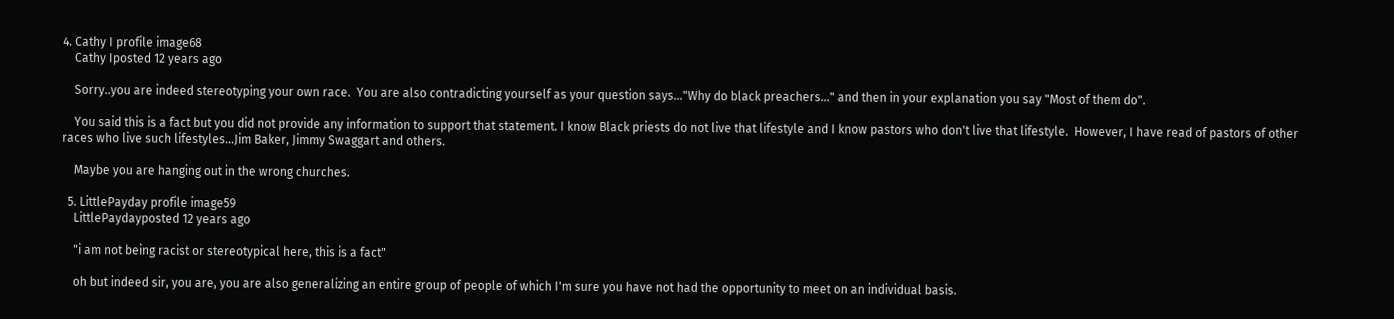4. Cathy I profile image68
    Cathy Iposted 12 years ago

    Sorry..you are indeed stereotyping your own race.  You are also contradicting yourself as your question says..."Why do black preachers..." and then in your explanation you say "Most of them do".

    You said this is a fact but you did not provide any information to support that statement. I know Black priests do not live that lifestyle and I know pastors who don't live that lifestyle.  However, I have read of pastors of other races who live such lifestyles...Jim Baker, Jimmy Swaggart and others.

    Maybe you are hanging out in the wrong churches.

  5. LittlePayday profile image59
    LittlePaydayposted 12 years ago

    "i am not being racist or stereotypical here, this is a fact"

    oh but indeed sir, you are, you are also generalizing an entire group of people of which I'm sure you have not had the opportunity to meet on an individual basis.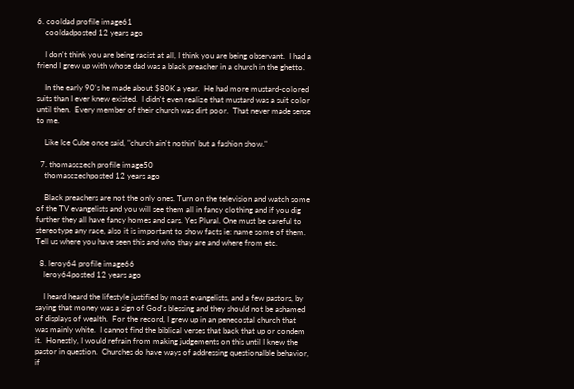6. cooldad profile image61
    cooldadposted 12 years ago

    I don't think you are being racist at all, I think you are being observant.  I had a friend I grew up with whose dad was a black preacher in a church in the ghetto.

    In the early 90's he made about $80K a year.  He had more mustard-colored suits than I ever knew existed.  I didn't even realize that mustard was a suit color until then.  Every member of their church was dirt poor.  That never made sense to me.

    Like Ice Cube once said, "church ain't nothin' but a fashion show."

  7. thomasczech profile image50
    thomasczechposted 12 years ago

    Black preachers are not the only ones. Turn on the television and watch some of the TV evangelists and you will see them all in fancy clothing and if you dig further they all have fancy homes and cars. Yes Plural. One must be careful to stereotype any race, also it is important to show facts ie: name some of them. Tell us where you have seen this and who thay are and where from etc.

  8. leroy64 profile image66
    leroy64posted 12 years ago

    I heard heard the lifestyle justified by most evangelists, and a few pastors, by saying that money was a sign of God's blessing and they should not be ashamed of displays of wealth.  For the record, I grew up in an penecostal church that was mainly white.  I cannot find the biblical verses that back that up or condem it.  Honestly, I would refrain from making judgements on this until I knew the pastor in question.  Churches do have ways of addressing questionalble behavior, if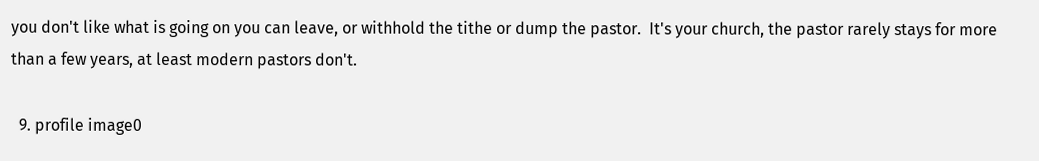you don't like what is going on you can leave, or withhold the tithe or dump the pastor.  It's your church, the pastor rarely stays for more than a few years, at least modern pastors don't.

  9. profile image0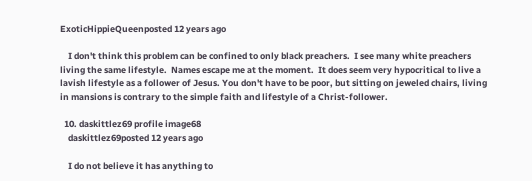ExoticHippieQueenposted 12 years ago

    I don't think this problem can be confined to only black preachers.  I see many white preachers living the same lifestyle.  Names escape me at the moment.  It does seem very hypocritical to live a lavish lifestyle as a follower of Jesus. You don't have to be poor, but sitting on jeweled chairs, living in mansions is contrary to the simple faith and lifestyle of a Christ-follower.

  10. daskittlez69 profile image68
    daskittlez69posted 12 years ago

    I do not believe it has anything to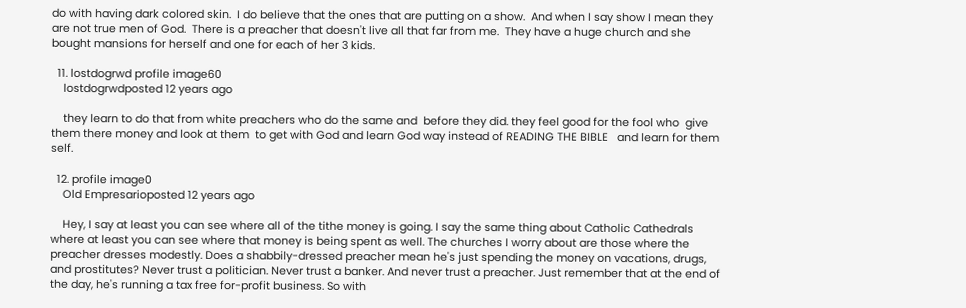do with having dark colored skin.  I do believe that the ones that are putting on a show.  And when I say show I mean they are not true men of God.  There is a preacher that doesn't live all that far from me.  They have a huge church and she bought mansions for herself and one for each of her 3 kids.

  11. lostdogrwd profile image60
    lostdogrwdposted 12 years ago

    they learn to do that from white preachers who do the same and  before they did. they feel good for the fool who  give them there money and look at them  to get with God and learn God way instead of READING THE BIBLE   and learn for them self.

  12. profile image0
    Old Empresarioposted 12 years ago

    Hey, I say at least you can see where all of the tithe money is going. I say the same thing about Catholic Cathedrals where at least you can see where that money is being spent as well. The churches I worry about are those where the preacher dresses modestly. Does a shabbily-dressed preacher mean he's just spending the money on vacations, drugs, and prostitutes? Never trust a politician. Never trust a banker. And never trust a preacher. Just remember that at the end of the day, he's running a tax free for-profit business. So with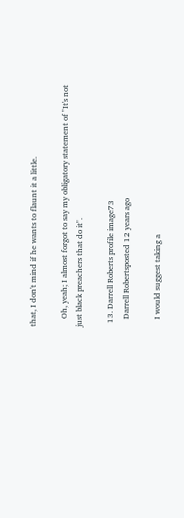that, I don't mind if he wants to flaunt it a little.

    Oh, yeah; I almost forgot to say my obligatory statement of "It's not just black preachers that do it".

  13. Darrell Roberts profile image73
    Darrell Robertsposted 12 years ago

    I would suggest taking a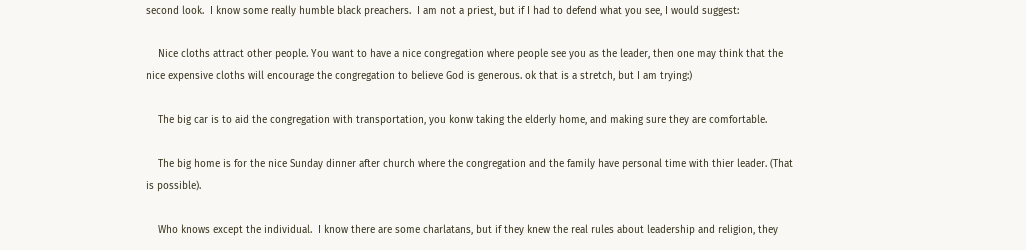second look.  I know some really humble black preachers.  I am not a priest, but if I had to defend what you see, I would suggest:

    Nice cloths attract other people. You want to have a nice congregation where people see you as the leader, then one may think that the nice expensive cloths will encourage the congregation to believe God is generous. ok that is a stretch, but I am trying:)

    The big car is to aid the congregation with transportation, you konw taking the elderly home, and making sure they are comfortable.

    The big home is for the nice Sunday dinner after church where the congregation and the family have personal time with thier leader. (That is possible).

    Who knows except the individual.  I know there are some charlatans, but if they knew the real rules about leadership and religion, they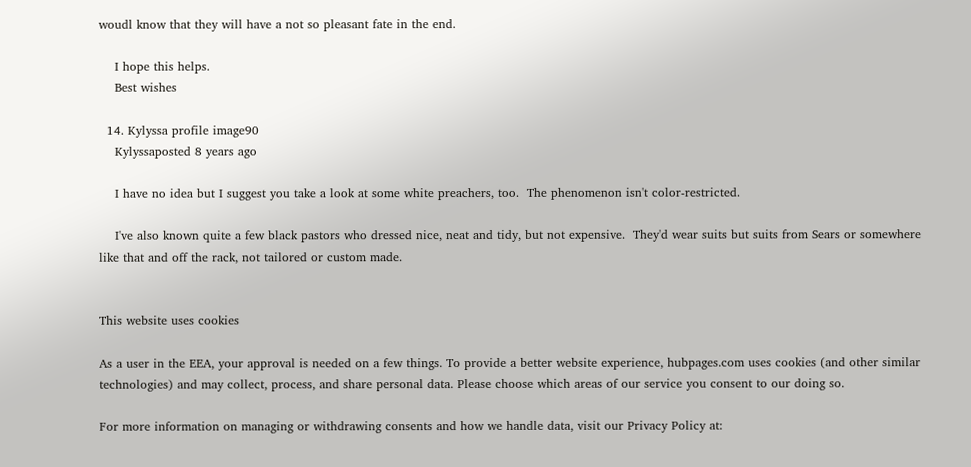woudl know that they will have a not so pleasant fate in the end.

    I hope this helps.
    Best wishes

  14. Kylyssa profile image90
    Kylyssaposted 8 years ago

    I have no idea but I suggest you take a look at some white preachers, too.  The phenomenon isn't color-restricted.

    I've also known quite a few black pastors who dressed nice, neat and tidy, but not expensive.  They'd wear suits but suits from Sears or somewhere like that and off the rack, not tailored or custom made.


This website uses cookies

As a user in the EEA, your approval is needed on a few things. To provide a better website experience, hubpages.com uses cookies (and other similar technologies) and may collect, process, and share personal data. Please choose which areas of our service you consent to our doing so.

For more information on managing or withdrawing consents and how we handle data, visit our Privacy Policy at: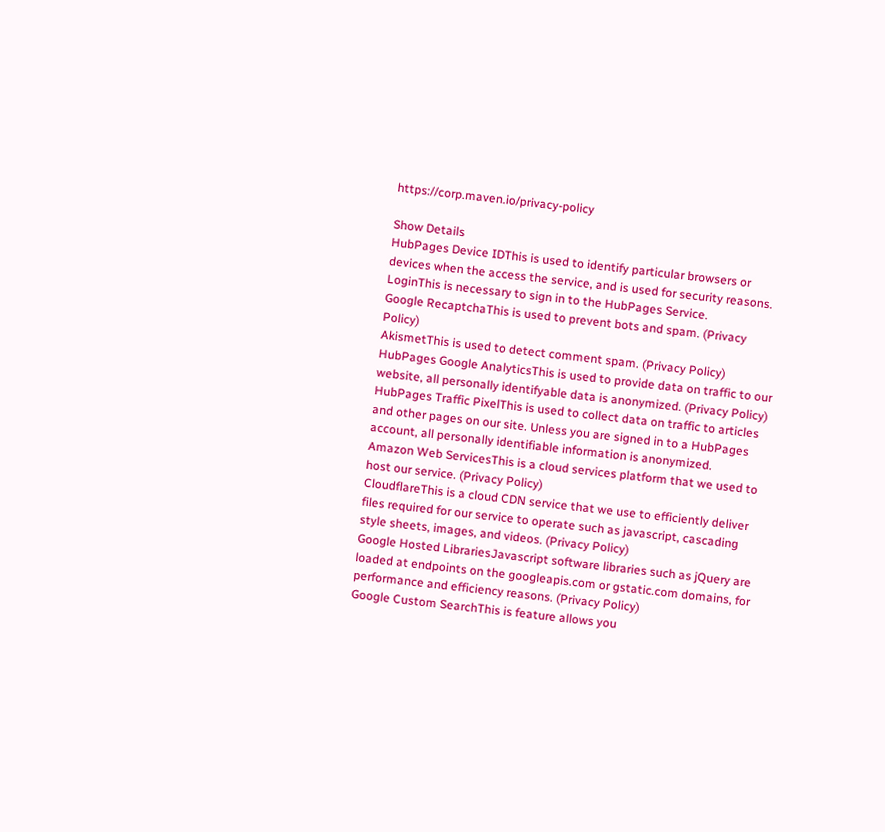https://corp.maven.io/privacy-policy

Show Details
HubPages Device IDThis is used to identify particular browsers or devices when the access the service, and is used for security reasons.
LoginThis is necessary to sign in to the HubPages Service.
Google RecaptchaThis is used to prevent bots and spam. (Privacy Policy)
AkismetThis is used to detect comment spam. (Privacy Policy)
HubPages Google AnalyticsThis is used to provide data on traffic to our website, all personally identifyable data is anonymized. (Privacy Policy)
HubPages Traffic PixelThis is used to collect data on traffic to articles and other pages on our site. Unless you are signed in to a HubPages account, all personally identifiable information is anonymized.
Amazon Web ServicesThis is a cloud services platform that we used to host our service. (Privacy Policy)
CloudflareThis is a cloud CDN service that we use to efficiently deliver files required for our service to operate such as javascript, cascading style sheets, images, and videos. (Privacy Policy)
Google Hosted LibrariesJavascript software libraries such as jQuery are loaded at endpoints on the googleapis.com or gstatic.com domains, for performance and efficiency reasons. (Privacy Policy)
Google Custom SearchThis is feature allows you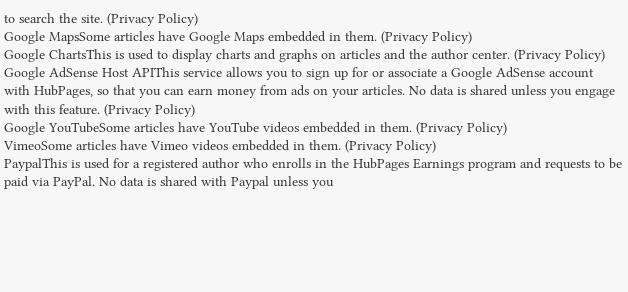to search the site. (Privacy Policy)
Google MapsSome articles have Google Maps embedded in them. (Privacy Policy)
Google ChartsThis is used to display charts and graphs on articles and the author center. (Privacy Policy)
Google AdSense Host APIThis service allows you to sign up for or associate a Google AdSense account with HubPages, so that you can earn money from ads on your articles. No data is shared unless you engage with this feature. (Privacy Policy)
Google YouTubeSome articles have YouTube videos embedded in them. (Privacy Policy)
VimeoSome articles have Vimeo videos embedded in them. (Privacy Policy)
PaypalThis is used for a registered author who enrolls in the HubPages Earnings program and requests to be paid via PayPal. No data is shared with Paypal unless you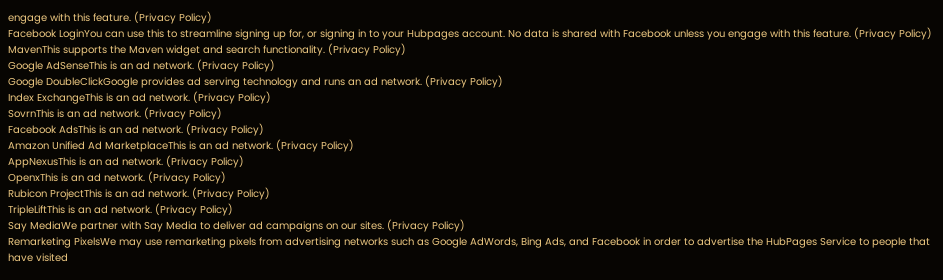engage with this feature. (Privacy Policy)
Facebook LoginYou can use this to streamline signing up for, or signing in to your Hubpages account. No data is shared with Facebook unless you engage with this feature. (Privacy Policy)
MavenThis supports the Maven widget and search functionality. (Privacy Policy)
Google AdSenseThis is an ad network. (Privacy Policy)
Google DoubleClickGoogle provides ad serving technology and runs an ad network. (Privacy Policy)
Index ExchangeThis is an ad network. (Privacy Policy)
SovrnThis is an ad network. (Privacy Policy)
Facebook AdsThis is an ad network. (Privacy Policy)
Amazon Unified Ad MarketplaceThis is an ad network. (Privacy Policy)
AppNexusThis is an ad network. (Privacy Policy)
OpenxThis is an ad network. (Privacy Policy)
Rubicon ProjectThis is an ad network. (Privacy Policy)
TripleLiftThis is an ad network. (Privacy Policy)
Say MediaWe partner with Say Media to deliver ad campaigns on our sites. (Privacy Policy)
Remarketing PixelsWe may use remarketing pixels from advertising networks such as Google AdWords, Bing Ads, and Facebook in order to advertise the HubPages Service to people that have visited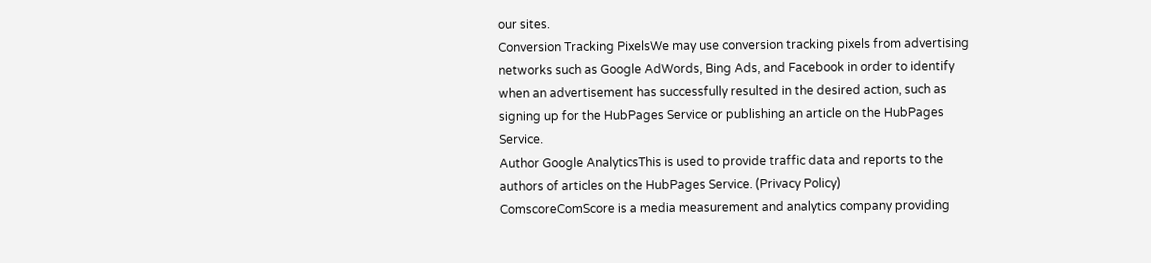our sites.
Conversion Tracking PixelsWe may use conversion tracking pixels from advertising networks such as Google AdWords, Bing Ads, and Facebook in order to identify when an advertisement has successfully resulted in the desired action, such as signing up for the HubPages Service or publishing an article on the HubPages Service.
Author Google AnalyticsThis is used to provide traffic data and reports to the authors of articles on the HubPages Service. (Privacy Policy)
ComscoreComScore is a media measurement and analytics company providing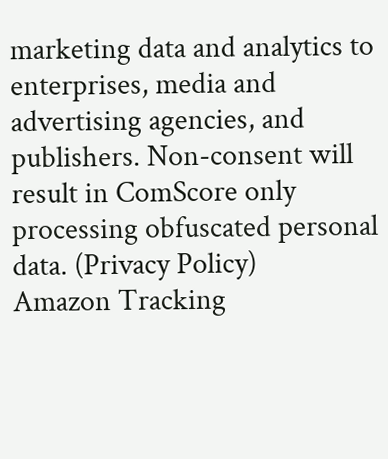marketing data and analytics to enterprises, media and advertising agencies, and publishers. Non-consent will result in ComScore only processing obfuscated personal data. (Privacy Policy)
Amazon Tracking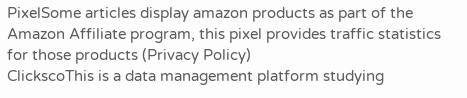PixelSome articles display amazon products as part of the Amazon Affiliate program, this pixel provides traffic statistics for those products (Privacy Policy)
ClickscoThis is a data management platform studying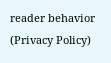reader behavior (Privacy Policy)